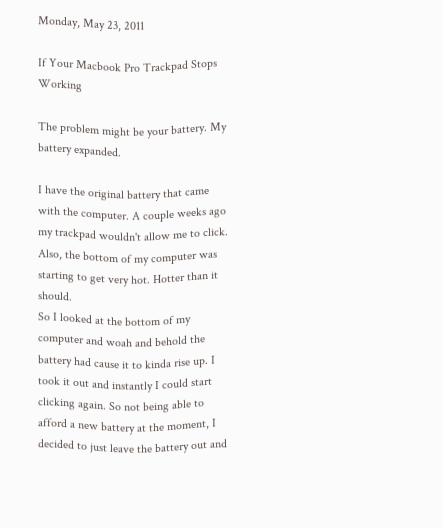Monday, May 23, 2011

If Your Macbook Pro Trackpad Stops Working

The problem might be your battery. My battery expanded.

I have the original battery that came with the computer. A couple weeks ago my trackpad wouldn't allow me to click. Also, the bottom of my computer was starting to get very hot. Hotter than it should.
So I looked at the bottom of my computer and woah and behold the battery had cause it to kinda rise up. I took it out and instantly I could start clicking again. So not being able to afford a new battery at the moment, I decided to just leave the battery out and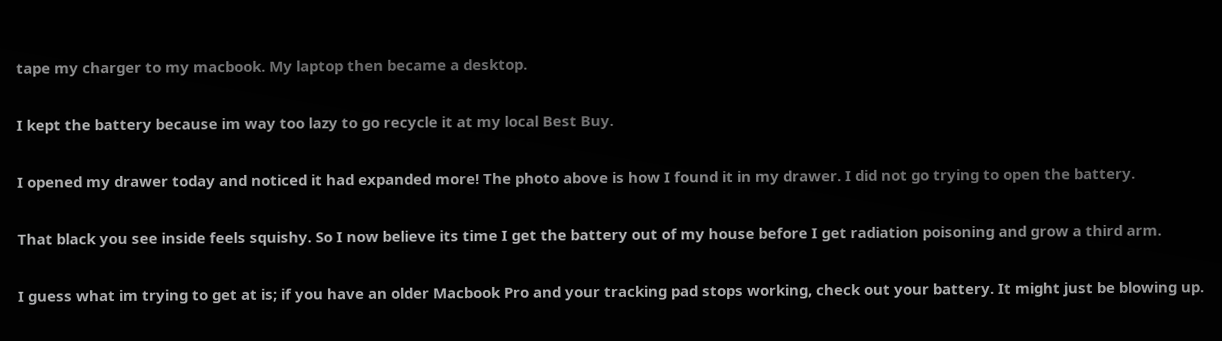tape my charger to my macbook. My laptop then became a desktop.

I kept the battery because im way too lazy to go recycle it at my local Best Buy.

I opened my drawer today and noticed it had expanded more! The photo above is how I found it in my drawer. I did not go trying to open the battery.

That black you see inside feels squishy. So I now believe its time I get the battery out of my house before I get radiation poisoning and grow a third arm.

I guess what im trying to get at is; if you have an older Macbook Pro and your tracking pad stops working, check out your battery. It might just be blowing up.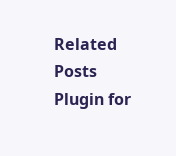Related Posts Plugin for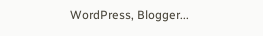WordPress, Blogger...